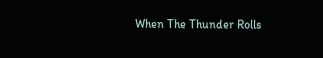When The Thunder Rolls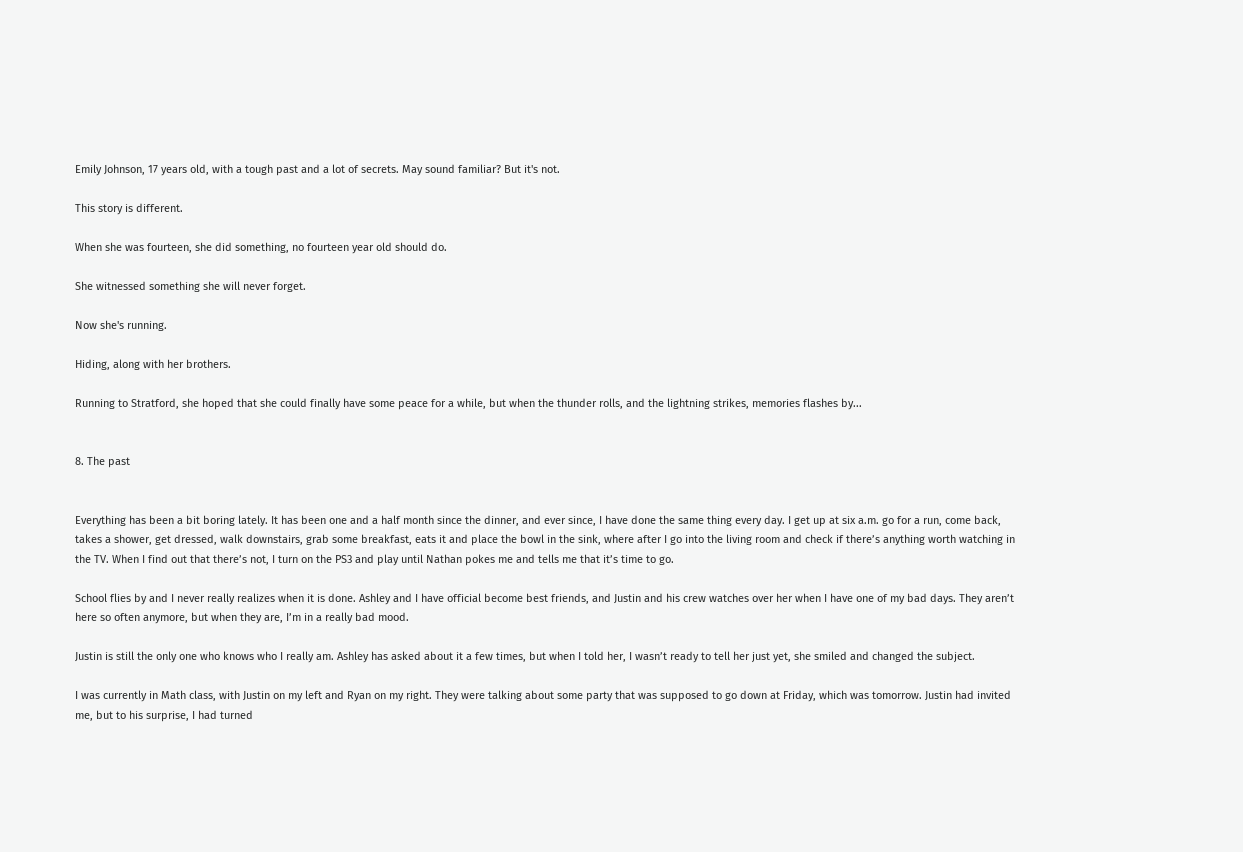Emily Johnson, 17 years old, with a tough past and a lot of secrets. May sound familiar? But it's not.

This story is different.

When she was fourteen, she did something, no fourteen year old should do.

She witnessed something she will never forget.

Now she's running.

Hiding, along with her brothers.

Running to Stratford, she hoped that she could finally have some peace for a while, but when the thunder rolls, and the lightning strikes, memories flashes by...


8. The past


Everything has been a bit boring lately. It has been one and a half month since the dinner, and ever since, I have done the same thing every day. I get up at six a.m. go for a run, come back, takes a shower, get dressed, walk downstairs, grab some breakfast, eats it and place the bowl in the sink, where after I go into the living room and check if there’s anything worth watching in the TV. When I find out that there’s not, I turn on the PS3 and play until Nathan pokes me and tells me that it’s time to go.

School flies by and I never really realizes when it is done. Ashley and I have official become best friends, and Justin and his crew watches over her when I have one of my bad days. They aren’t here so often anymore, but when they are, I’m in a really bad mood.

Justin is still the only one who knows who I really am. Ashley has asked about it a few times, but when I told her, I wasn’t ready to tell her just yet, she smiled and changed the subject.

I was currently in Math class, with Justin on my left and Ryan on my right. They were talking about some party that was supposed to go down at Friday, which was tomorrow. Justin had invited me, but to his surprise, I had turned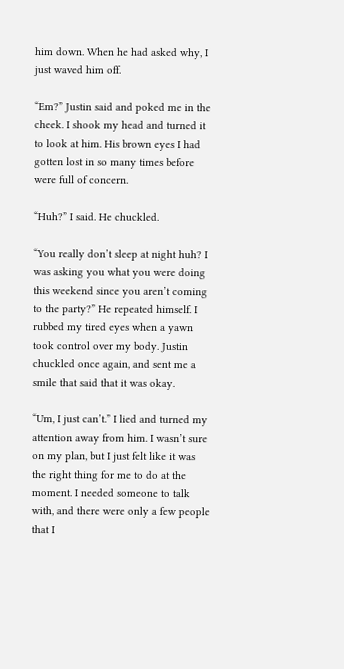him down. When he had asked why, I just waved him off.

“Em?” Justin said and poked me in the cheek. I shook my head and turned it to look at him. His brown eyes I had gotten lost in so many times before were full of concern.

“Huh?” I said. He chuckled.

“You really don’t sleep at night huh? I was asking you what you were doing this weekend since you aren’t coming to the party?” He repeated himself. I rubbed my tired eyes when a yawn took control over my body. Justin chuckled once again, and sent me a smile that said that it was okay.

“Um, I just can’t.” I lied and turned my attention away from him. I wasn’t sure on my plan, but I just felt like it was the right thing for me to do at the moment. I needed someone to talk with, and there were only a few people that I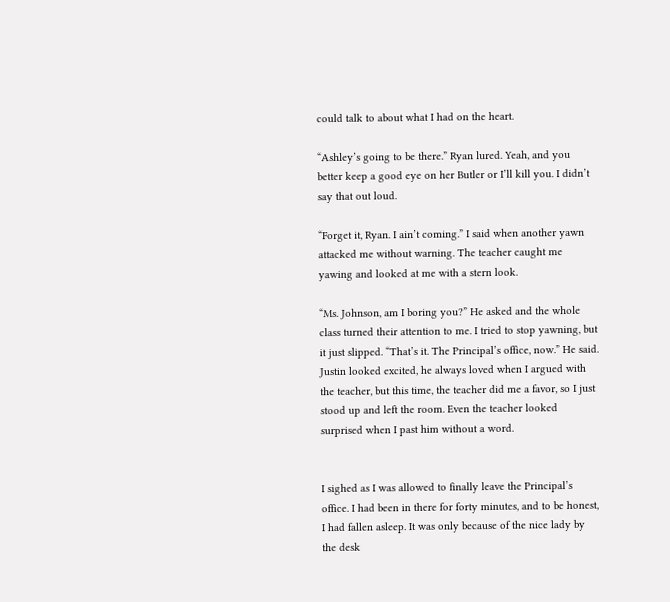could talk to about what I had on the heart.

“Ashley’s going to be there.” Ryan lured. Yeah, and you better keep a good eye on her Butler or I’ll kill you. I didn’t say that out loud.

“Forget it, Ryan. I ain’t coming.” I said when another yawn attacked me without warning. The teacher caught me yawing and looked at me with a stern look.

“Ms. Johnson, am I boring you?” He asked and the whole class turned their attention to me. I tried to stop yawning, but it just slipped. “That’s it. The Principal’s office, now.” He said. Justin looked excited, he always loved when I argued with the teacher, but this time, the teacher did me a favor, so I just stood up and left the room. Even the teacher looked surprised when I past him without a word.


I sighed as I was allowed to finally leave the Principal’s office. I had been in there for forty minutes, and to be honest, I had fallen asleep. It was only because of the nice lady by the desk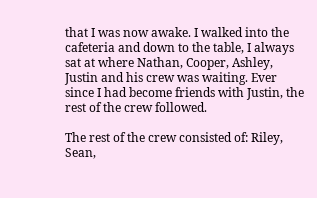that I was now awake. I walked into the cafeteria and down to the table, I always sat at where Nathan, Cooper, Ashley, Justin and his crew was waiting. Ever since I had become friends with Justin, the rest of the crew followed.

The rest of the crew consisted of: Riley, Sean,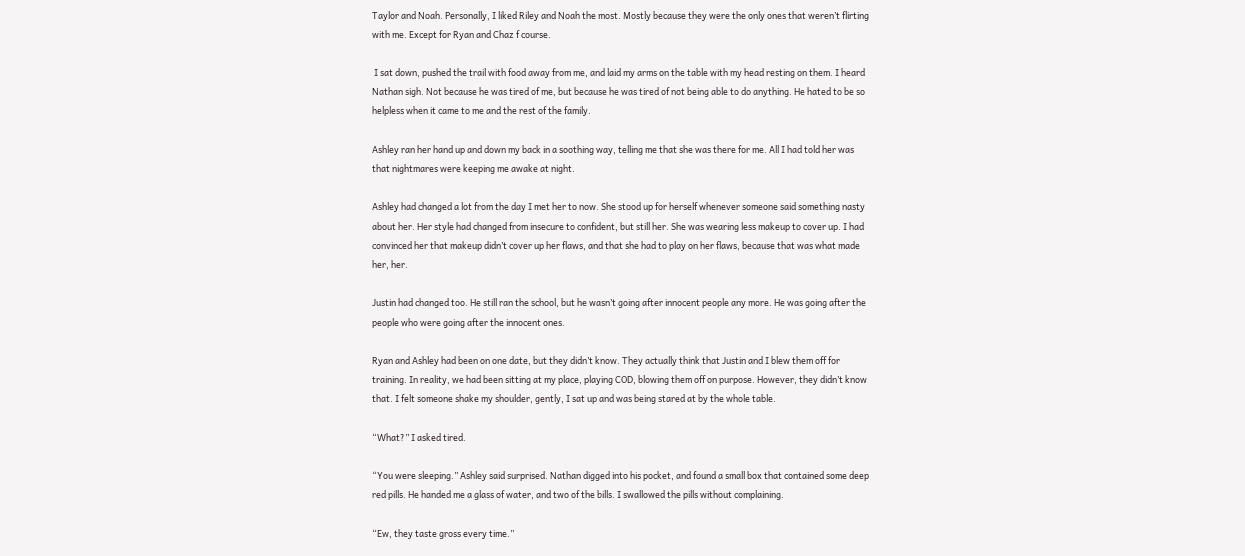Taylor and Noah. Personally, I liked Riley and Noah the most. Mostly because they were the only ones that weren’t flirting with me. Except for Ryan and Chaz f course.

 I sat down, pushed the trail with food away from me, and laid my arms on the table with my head resting on them. I heard Nathan sigh. Not because he was tired of me, but because he was tired of not being able to do anything. He hated to be so helpless when it came to me and the rest of the family.

Ashley ran her hand up and down my back in a soothing way, telling me that she was there for me. All I had told her was that nightmares were keeping me awake at night.

Ashley had changed a lot from the day I met her to now. She stood up for herself whenever someone said something nasty about her. Her style had changed from insecure to confident, but still her. She was wearing less makeup to cover up. I had convinced her that makeup didn’t cover up her flaws, and that she had to play on her flaws, because that was what made her, her.

Justin had changed too. He still ran the school, but he wasn’t going after innocent people any more. He was going after the people who were going after the innocent ones.

Ryan and Ashley had been on one date, but they didn’t know. They actually think that Justin and I blew them off for training. In reality, we had been sitting at my place, playing COD, blowing them off on purpose. However, they didn’t know that. I felt someone shake my shoulder, gently, I sat up and was being stared at by the whole table.

“What?” I asked tired.

“You were sleeping.” Ashley said surprised. Nathan digged into his pocket, and found a small box that contained some deep red pills. He handed me a glass of water, and two of the bills. I swallowed the pills without complaining.

“Ew, they taste gross every time.”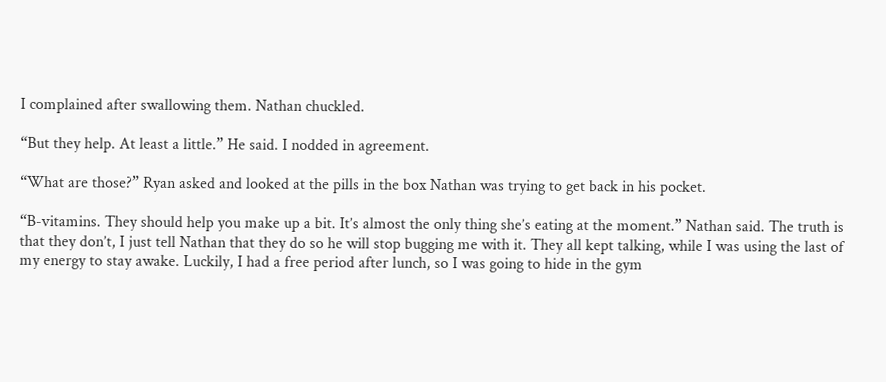I complained after swallowing them. Nathan chuckled.

“But they help. At least a little.” He said. I nodded in agreement.

“What are those?” Ryan asked and looked at the pills in the box Nathan was trying to get back in his pocket.

“B-vitamins. They should help you make up a bit. It’s almost the only thing she’s eating at the moment.” Nathan said. The truth is that they don’t, I just tell Nathan that they do so he will stop bugging me with it. They all kept talking, while I was using the last of my energy to stay awake. Luckily, I had a free period after lunch, so I was going to hide in the gym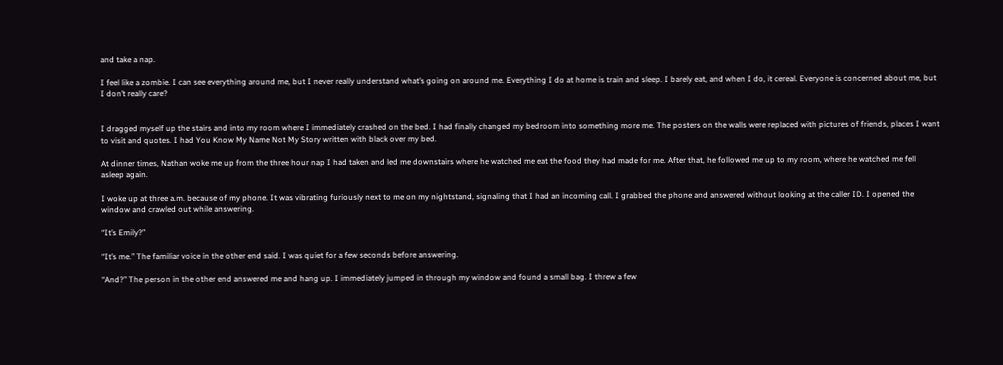and take a nap.

I feel like a zombie. I can see everything around me, but I never really understand what’s going on around me. Everything I do at home is train and sleep. I barely eat, and when I do, it cereal. Everyone is concerned about me, but I don’t really care?


I dragged myself up the stairs and into my room where I immediately crashed on the bed. I had finally changed my bedroom into something more me. The posters on the walls were replaced with pictures of friends, places I want to visit and quotes. I had You Know My Name Not My Story written with black over my bed.

At dinner times, Nathan woke me up from the three hour nap I had taken and led me downstairs where he watched me eat the food they had made for me. After that, he followed me up to my room, where he watched me fell asleep again.

I woke up at three a.m. because of my phone. It was vibrating furiously next to me on my nightstand, signaling that I had an incoming call. I grabbed the phone and answered without looking at the caller ID. I opened the window and crawled out while answering.

“It’s Emily?”

“It’s me.” The familiar voice in the other end said. I was quiet for a few seconds before answering.

“And?” The person in the other end answered me and hang up. I immediately jumped in through my window and found a small bag. I threw a few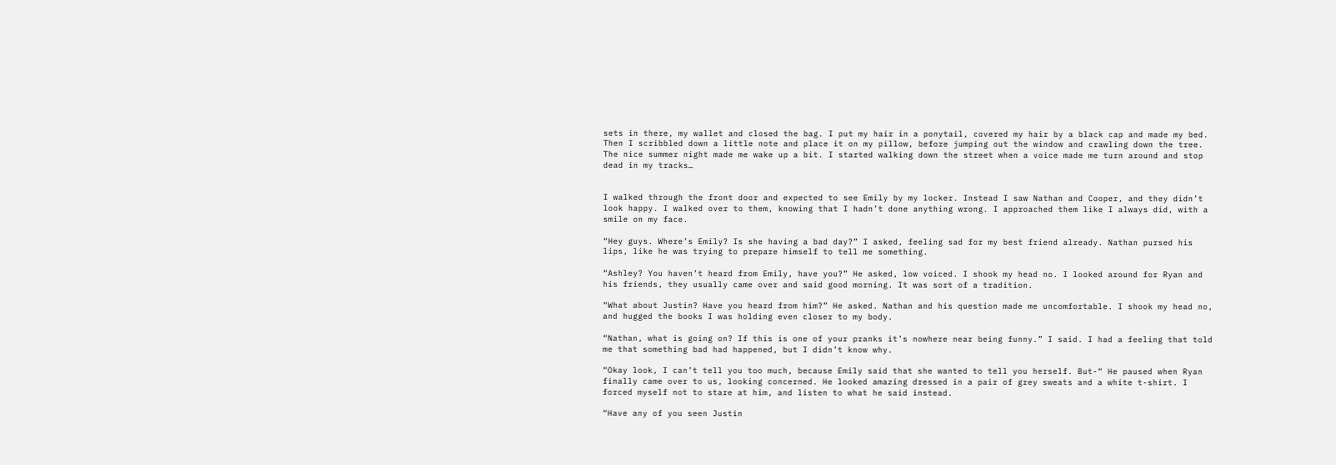sets in there, my wallet and closed the bag. I put my hair in a ponytail, covered my hair by a black cap and made my bed. Then I scribbled down a little note and place it on my pillow, before jumping out the window and crawling down the tree. The nice summer night made me wake up a bit. I started walking down the street when a voice made me turn around and stop dead in my tracks…


I walked through the front door and expected to see Emily by my locker. Instead I saw Nathan and Cooper, and they didn’t look happy. I walked over to them, knowing that I hadn’t done anything wrong. I approached them like I always did, with a smile on my face.

“Hey guys. Where’s Emily? Is she having a bad day?” I asked, feeling sad for my best friend already. Nathan pursed his lips, like he was trying to prepare himself to tell me something.

“Ashley? You haven’t heard from Emily, have you?” He asked, low voiced. I shook my head no. I looked around for Ryan and his friends, they usually came over and said good morning. It was sort of a tradition.

“What about Justin? Have you heard from him?” He asked. Nathan and his question made me uncomfortable. I shook my head no, and hugged the books I was holding even closer to my body.

“Nathan, what is going on? If this is one of your pranks it’s nowhere near being funny.” I said. I had a feeling that told me that something bad had happened, but I didn’t know why.

“Okay look, I can’t tell you too much, because Emily said that she wanted to tell you herself. But-“ He paused when Ryan finally came over to us, looking concerned. He looked amazing dressed in a pair of grey sweats and a white t-shirt. I forced myself not to stare at him, and listen to what he said instead.

“Have any of you seen Justin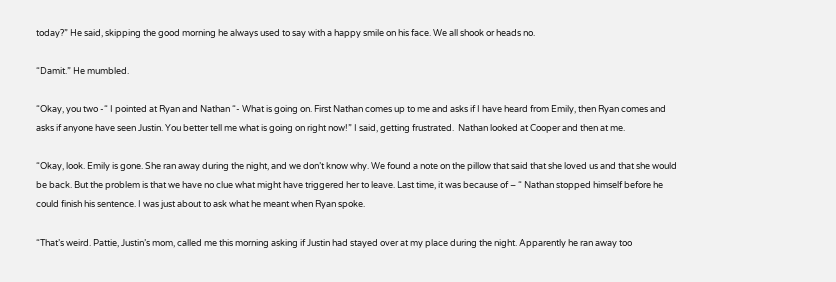today?” He said, skipping the good morning he always used to say with a happy smile on his face. We all shook or heads no.

“Damit.” He mumbled.

“Okay, you two -“ I pointed at Ryan and Nathan “- What is going on. First Nathan comes up to me and asks if I have heard from Emily, then Ryan comes and asks if anyone have seen Justin. You better tell me what is going on right now!” I said, getting frustrated.  Nathan looked at Cooper and then at me.

“Okay, look. Emily is gone. She ran away during the night, and we don’t know why. We found a note on the pillow that said that she loved us and that she would be back. But the problem is that we have no clue what might have triggered her to leave. Last time, it was because of – “ Nathan stopped himself before he could finish his sentence. I was just about to ask what he meant when Ryan spoke.

“That’s weird. Pattie, Justin’s mom, called me this morning asking if Justin had stayed over at my place during the night. Apparently he ran away too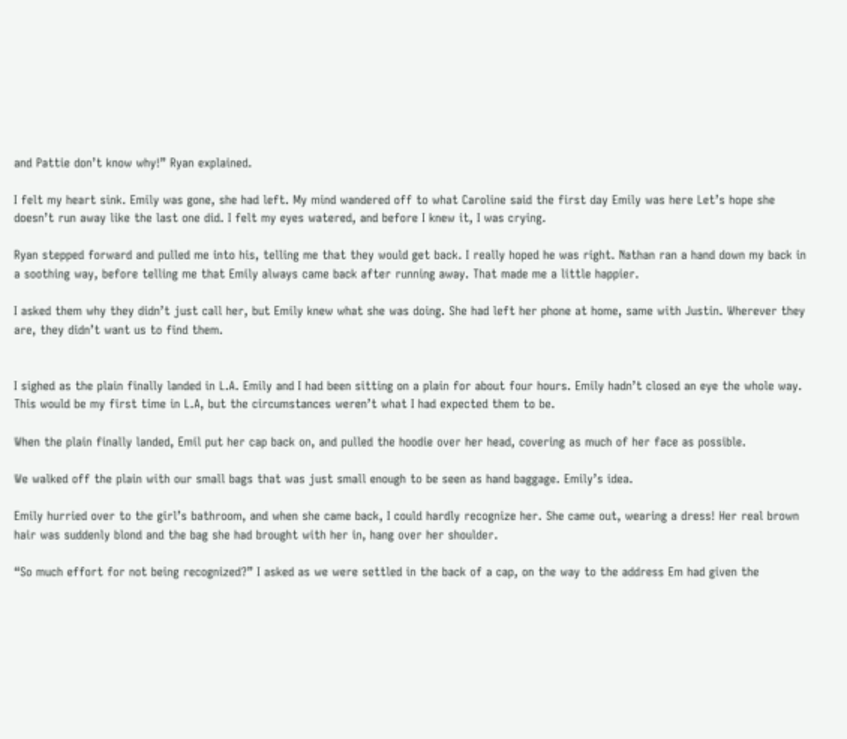and Pattie don’t know why!” Ryan explained.

I felt my heart sink. Emily was gone, she had left. My mind wandered off to what Caroline said the first day Emily was here Let’s hope she doesn’t run away like the last one did. I felt my eyes watered, and before I knew it, I was crying.

Ryan stepped forward and pulled me into his, telling me that they would get back. I really hoped he was right. Nathan ran a hand down my back in a soothing way, before telling me that Emily always came back after running away. That made me a little happier.

I asked them why they didn’t just call her, but Emily knew what she was doing. She had left her phone at home, same with Justin. Wherever they are, they didn’t want us to find them.


I sighed as the plain finally landed in L.A. Emily and I had been sitting on a plain for about four hours. Emily hadn’t closed an eye the whole way. This would be my first time in L.A, but the circumstances weren’t what I had expected them to be.

When the plain finally landed, Emil put her cap back on, and pulled the hoodie over her head, covering as much of her face as possible.

We walked off the plain with our small bags that was just small enough to be seen as hand baggage. Emily’s idea.

Emily hurried over to the girl’s bathroom, and when she came back, I could hardly recognize her. She came out, wearing a dress! Her real brown hair was suddenly blond and the bag she had brought with her in, hang over her shoulder.

“So much effort for not being recognized?” I asked as we were settled in the back of a cap, on the way to the address Em had given the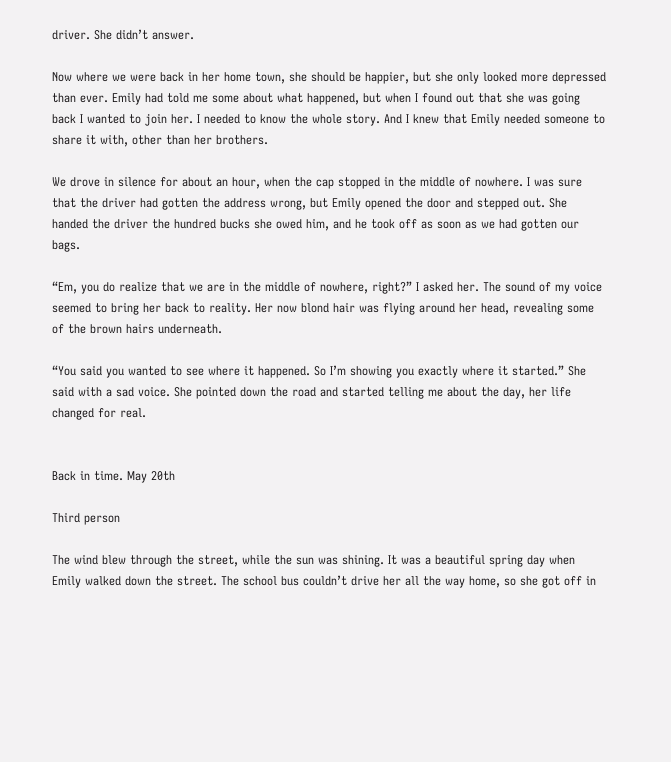driver. She didn’t answer.

Now where we were back in her home town, she should be happier, but she only looked more depressed than ever. Emily had told me some about what happened, but when I found out that she was going back I wanted to join her. I needed to know the whole story. And I knew that Emily needed someone to share it with, other than her brothers.

We drove in silence for about an hour, when the cap stopped in the middle of nowhere. I was sure that the driver had gotten the address wrong, but Emily opened the door and stepped out. She handed the driver the hundred bucks she owed him, and he took off as soon as we had gotten our bags.

“Em, you do realize that we are in the middle of nowhere, right?” I asked her. The sound of my voice seemed to bring her back to reality. Her now blond hair was flying around her head, revealing some of the brown hairs underneath.

“You said you wanted to see where it happened. So I’m showing you exactly where it started.” She said with a sad voice. She pointed down the road and started telling me about the day, her life changed for real.


Back in time. May 20th

Third person

The wind blew through the street, while the sun was shining. It was a beautiful spring day when Emily walked down the street. The school bus couldn’t drive her all the way home, so she got off in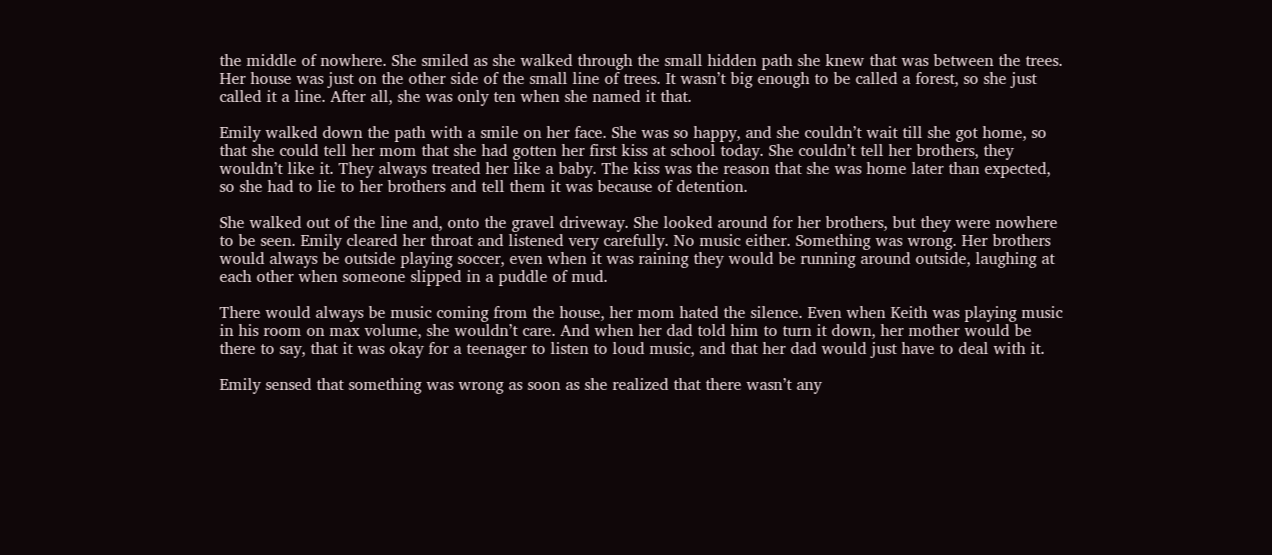the middle of nowhere. She smiled as she walked through the small hidden path she knew that was between the trees. Her house was just on the other side of the small line of trees. It wasn’t big enough to be called a forest, so she just called it a line. After all, she was only ten when she named it that.

Emily walked down the path with a smile on her face. She was so happy, and she couldn’t wait till she got home, so that she could tell her mom that she had gotten her first kiss at school today. She couldn’t tell her brothers, they wouldn’t like it. They always treated her like a baby. The kiss was the reason that she was home later than expected, so she had to lie to her brothers and tell them it was because of detention.

She walked out of the line and, onto the gravel driveway. She looked around for her brothers, but they were nowhere to be seen. Emily cleared her throat and listened very carefully. No music either. Something was wrong. Her brothers would always be outside playing soccer, even when it was raining they would be running around outside, laughing at each other when someone slipped in a puddle of mud.

There would always be music coming from the house, her mom hated the silence. Even when Keith was playing music in his room on max volume, she wouldn’t care. And when her dad told him to turn it down, her mother would be there to say, that it was okay for a teenager to listen to loud music, and that her dad would just have to deal with it.

Emily sensed that something was wrong as soon as she realized that there wasn’t any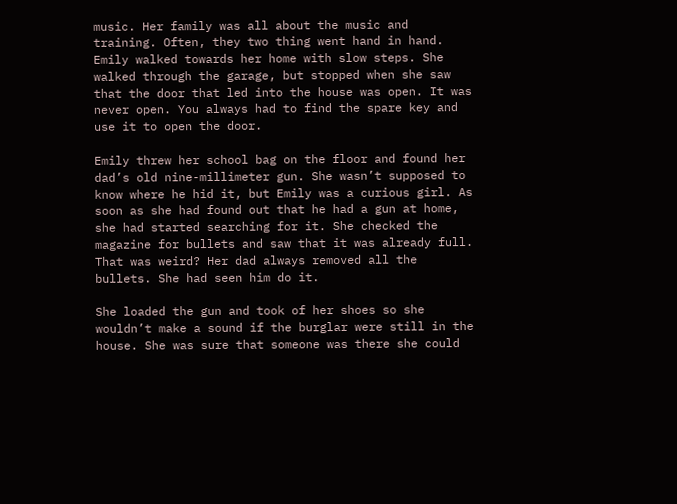music. Her family was all about the music and training. Often, they two thing went hand in hand. Emily walked towards her home with slow steps. She walked through the garage, but stopped when she saw that the door that led into the house was open. It was never open. You always had to find the spare key and use it to open the door.

Emily threw her school bag on the floor and found her dad’s old nine-millimeter gun. She wasn’t supposed to know where he hid it, but Emily was a curious girl. As soon as she had found out that he had a gun at home, she had started searching for it. She checked the magazine for bullets and saw that it was already full. That was weird? Her dad always removed all the bullets. She had seen him do it.

She loaded the gun and took of her shoes so she wouldn’t make a sound if the burglar were still in the house. She was sure that someone was there she could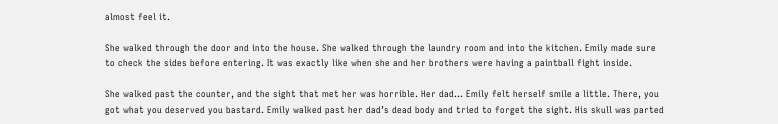almost feel it.

She walked through the door and into the house. She walked through the laundry room and into the kitchen. Emily made sure to check the sides before entering. It was exactly like when she and her brothers were having a paintball fight inside.

She walked past the counter, and the sight that met her was horrible. Her dad… Emily felt herself smile a little. There, you got what you deserved you bastard. Emily walked past her dad’s dead body and tried to forget the sight. His skull was parted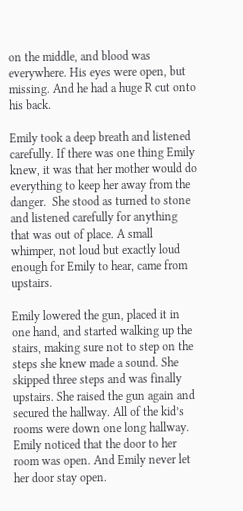on the middle, and blood was everywhere. His eyes were open, but missing. And he had a huge R cut onto his back.

Emily took a deep breath and listened carefully. If there was one thing Emily knew, it was that her mother would do everything to keep her away from the danger.  She stood as turned to stone and listened carefully for anything that was out of place. A small whimper, not loud but exactly loud enough for Emily to hear, came from upstairs.

Emily lowered the gun, placed it in one hand, and started walking up the stairs, making sure not to step on the steps she knew made a sound. She skipped three steps and was finally upstairs. She raised the gun again and secured the hallway. All of the kid’s rooms were down one long hallway. Emily noticed that the door to her room was open. And Emily never let her door stay open.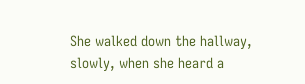She walked down the hallway, slowly, when she heard a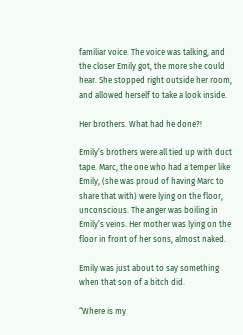familiar voice. The voice was talking, and the closer Emily got, the more she could hear. She stopped right outside her room, and allowed herself to take a look inside.

Her brothers. What had he done?!

Emily’s brothers were all tied up with duct tape. Marc, the one who had a temper like Emily, (she was proud of having Marc to share that with) were lying on the floor, unconscious. The anger was boiling in Emily’s veins. Her mother was lying on the floor in front of her sons, almost naked.

Emily was just about to say something when that son of a bitch did.

“Where is my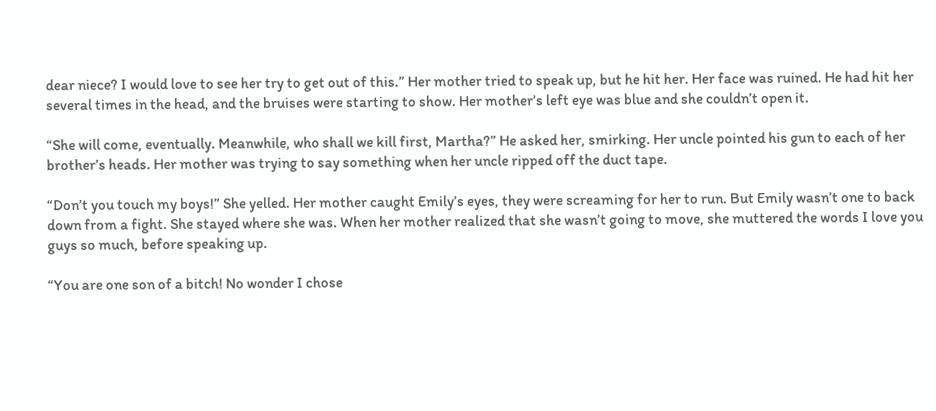dear niece? I would love to see her try to get out of this.” Her mother tried to speak up, but he hit her. Her face was ruined. He had hit her several times in the head, and the bruises were starting to show. Her mother’s left eye was blue and she couldn’t open it.

“She will come, eventually. Meanwhile, who shall we kill first, Martha?” He asked her, smirking. Her uncle pointed his gun to each of her brother’s heads. Her mother was trying to say something when her uncle ripped off the duct tape.

“Don’t you touch my boys!” She yelled. Her mother caught Emily’s eyes, they were screaming for her to run. But Emily wasn’t one to back down from a fight. She stayed where she was. When her mother realized that she wasn’t going to move, she muttered the words I love you guys so much, before speaking up.

“You are one son of a bitch! No wonder I chose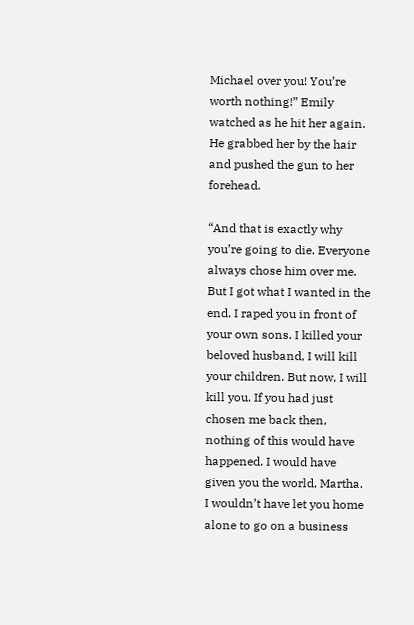Michael over you! You’re worth nothing!” Emily watched as he hit her again. He grabbed her by the hair and pushed the gun to her forehead.

“And that is exactly why you’re going to die. Everyone always chose him over me. But I got what I wanted in the end. I raped you in front of your own sons. I killed your beloved husband, I will kill your children. But now, I will kill you. If you had just chosen me back then, nothing of this would have happened. I would have given you the world, Martha. I wouldn’t have let you home alone to go on a business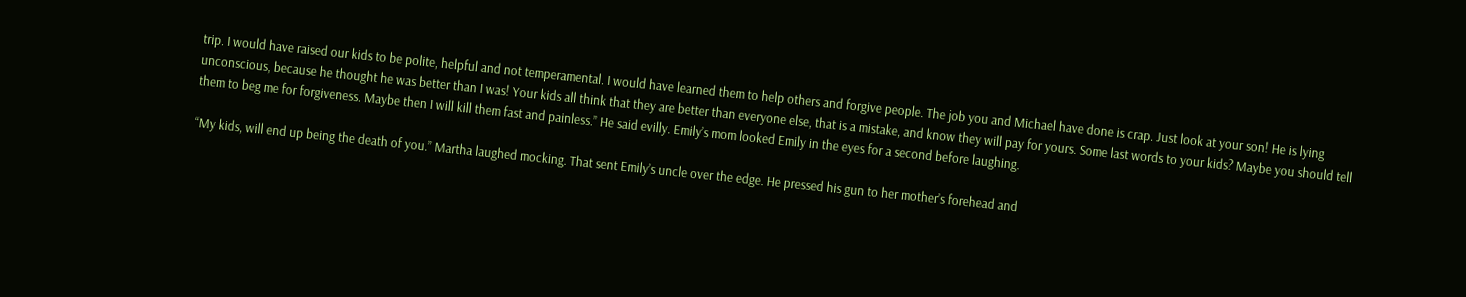trip. I would have raised our kids to be polite, helpful and not temperamental. I would have learned them to help others and forgive people. The job you and Michael have done is crap. Just look at your son! He is lying unconscious, because he thought he was better than I was! Your kids all think that they are better than everyone else, that is a mistake, and know they will pay for yours. Some last words to your kids? Maybe you should tell them to beg me for forgiveness. Maybe then I will kill them fast and painless.” He said evilly. Emily’s mom looked Emily in the eyes for a second before laughing.

“My kids, will end up being the death of you.” Martha laughed mocking. That sent Emily’s uncle over the edge. He pressed his gun to her mother’s forehead and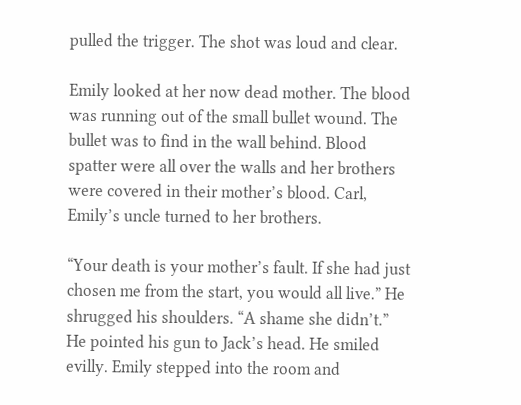pulled the trigger. The shot was loud and clear.

Emily looked at her now dead mother. The blood was running out of the small bullet wound. The bullet was to find in the wall behind. Blood spatter were all over the walls and her brothers were covered in their mother’s blood. Carl, Emily’s uncle turned to her brothers.

“Your death is your mother’s fault. If she had just chosen me from the start, you would all live.” He shrugged his shoulders. “A shame she didn’t.” He pointed his gun to Jack’s head. He smiled evilly. Emily stepped into the room and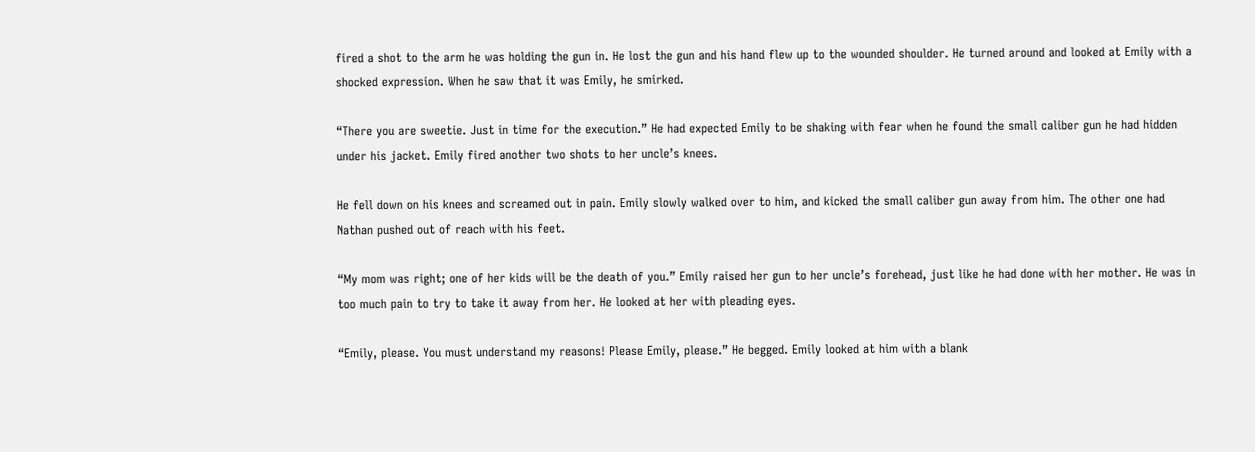fired a shot to the arm he was holding the gun in. He lost the gun and his hand flew up to the wounded shoulder. He turned around and looked at Emily with a shocked expression. When he saw that it was Emily, he smirked.

“There you are sweetie. Just in time for the execution.” He had expected Emily to be shaking with fear when he found the small caliber gun he had hidden under his jacket. Emily fired another two shots to her uncle’s knees.

He fell down on his knees and screamed out in pain. Emily slowly walked over to him, and kicked the small caliber gun away from him. The other one had Nathan pushed out of reach with his feet.

“My mom was right; one of her kids will be the death of you.” Emily raised her gun to her uncle’s forehead, just like he had done with her mother. He was in too much pain to try to take it away from her. He looked at her with pleading eyes.

“Emily, please. You must understand my reasons! Please Emily, please.” He begged. Emily looked at him with a blank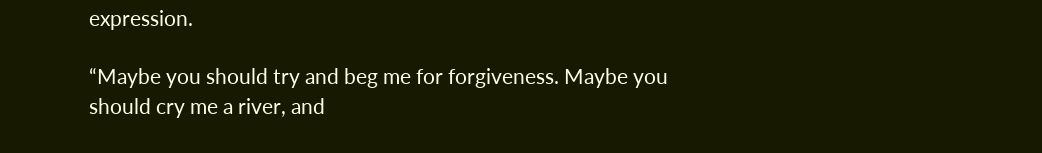expression.

“Maybe you should try and beg me for forgiveness. Maybe you should cry me a river, and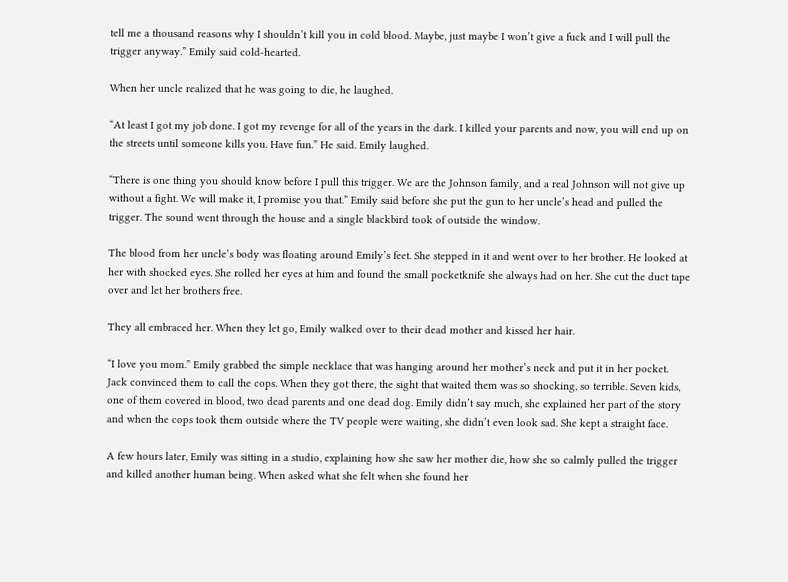tell me a thousand reasons why I shouldn’t kill you in cold blood. Maybe, just maybe I won’t give a fuck and I will pull the trigger anyway.” Emily said cold-hearted.

When her uncle realized that he was going to die, he laughed.

“At least I got my job done. I got my revenge for all of the years in the dark. I killed your parents and now, you will end up on the streets until someone kills you. Have fun.” He said. Emily laughed.

“There is one thing you should know before I pull this trigger. We are the Johnson family, and a real Johnson will not give up without a fight. We will make it, I promise you that.” Emily said before she put the gun to her uncle’s head and pulled the trigger. The sound went through the house and a single blackbird took of outside the window.

The blood from her uncle’s body was floating around Emily’s feet. She stepped in it and went over to her brother. He looked at her with shocked eyes. She rolled her eyes at him and found the small pocketknife she always had on her. She cut the duct tape over and let her brothers free.

They all embraced her. When they let go, Emily walked over to their dead mother and kissed her hair.

“I love you mom.” Emily grabbed the simple necklace that was hanging around her mother’s neck and put it in her pocket. Jack convinced them to call the cops. When they got there, the sight that waited them was so shocking, so terrible. Seven kids, one of them covered in blood, two dead parents and one dead dog. Emily didn’t say much, she explained her part of the story and when the cops took them outside where the TV people were waiting, she didn’t even look sad. She kept a straight face.

A few hours later, Emily was sitting in a studio, explaining how she saw her mother die, how she so calmly pulled the trigger and killed another human being. When asked what she felt when she found her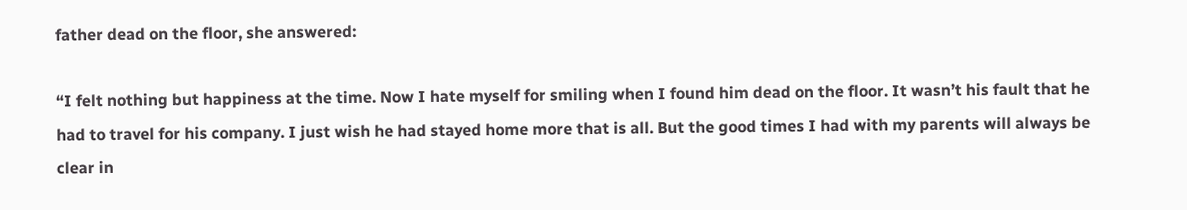father dead on the floor, she answered:

“I felt nothing but happiness at the time. Now I hate myself for smiling when I found him dead on the floor. It wasn’t his fault that he had to travel for his company. I just wish he had stayed home more that is all. But the good times I had with my parents will always be clear in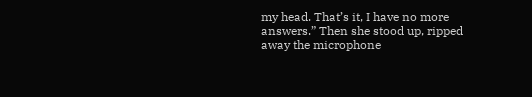my head. That’s it, I have no more answers.” Then she stood up, ripped away the microphone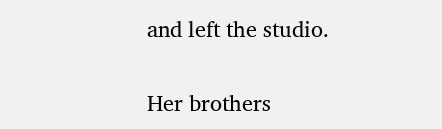and left the studio.

Her brothers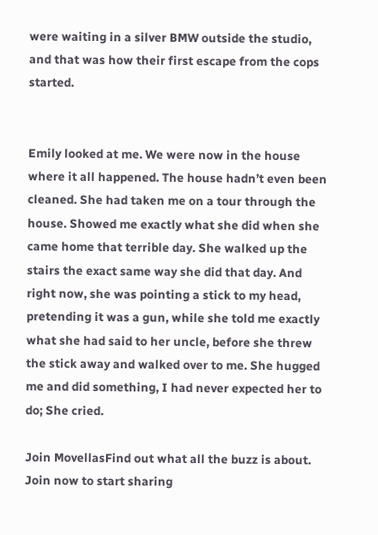were waiting in a silver BMW outside the studio, and that was how their first escape from the cops started.


Emily looked at me. We were now in the house where it all happened. The house hadn’t even been cleaned. She had taken me on a tour through the house. Showed me exactly what she did when she came home that terrible day. She walked up the stairs the exact same way she did that day. And right now, she was pointing a stick to my head, pretending it was a gun, while she told me exactly what she had said to her uncle, before she threw the stick away and walked over to me. She hugged me and did something, I had never expected her to do; She cried.

Join MovellasFind out what all the buzz is about. Join now to start sharing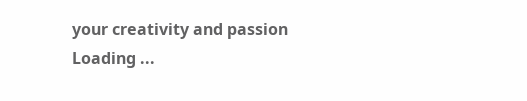your creativity and passion
Loading ...